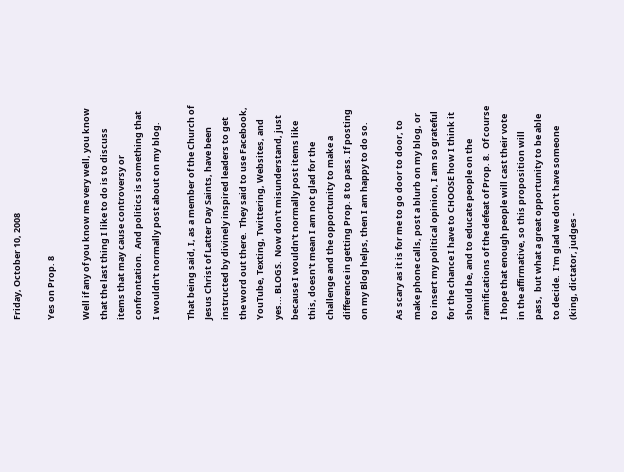Friday, October 10, 2008

Yes on Prop. 8

Well if any of you know me very well, you know that the last thing I like to do is to discuss items that may cause controversy or confrontation.  And politics is something that I wouldn't normally post about on my blog.

That being said, I, as a member of the Church of Jesus Christ of Latter Day Saints, have been instructed by divinely inspired leaders to get the word out there.  They said to use Facebook, YouTube, Texting, Twittering, Websites, and yes... BLOGS.  Now don't misunderstand, just because I wouldn't normally post items like this, doesn't mean I am not glad for the challenge and the opportunity to make a difference in getting Prop. 8 to pass. If posting on my Blog helps, then I am happy to do so.

As scary as it is for me to go door to door, to make phone calls, post a blurb on my blog, or to insert my political opinion, I am so grateful for the chance I have to CHOOSE how I think it should be, and to educate people on the ramifications of the defeat of Prop. 8.  Of course I hope that enough people will cast their vote in the affirmative, so this proposition will pass,  but what a great opportunity to be able to decide.  I'm glad we don't have someone (king, dictator, judges -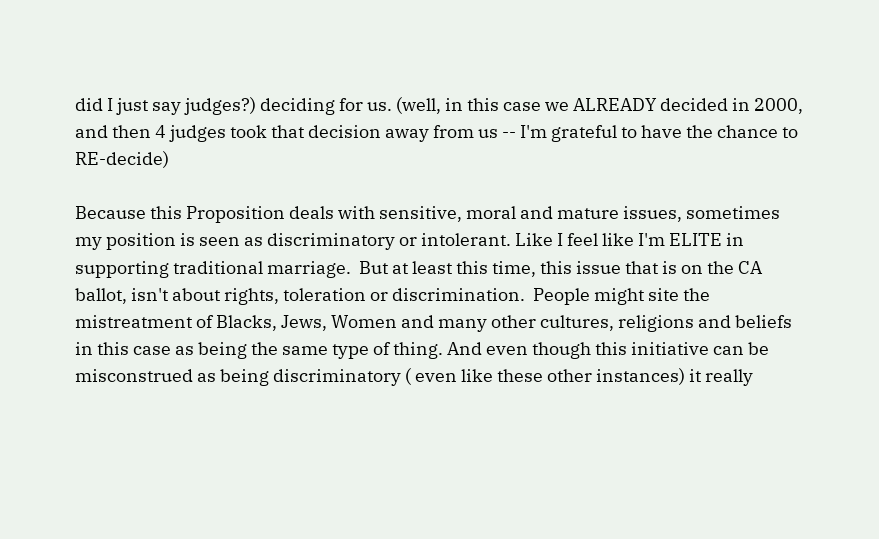did I just say judges?) deciding for us. (well, in this case we ALREADY decided in 2000, and then 4 judges took that decision away from us -- I'm grateful to have the chance to RE-decide)

Because this Proposition deals with sensitive, moral and mature issues, sometimes my position is seen as discriminatory or intolerant. Like I feel like I'm ELITE in supporting traditional marriage.  But at least this time, this issue that is on the CA ballot, isn't about rights, toleration or discrimination.  People might site the mistreatment of Blacks, Jews, Women and many other cultures, religions and beliefs in this case as being the same type of thing. And even though this initiative can be misconstrued as being discriminatory ( even like these other instances) it really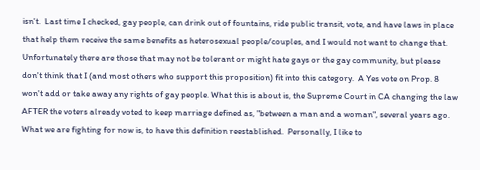isn't.  Last time I checked, gay people, can drink out of fountains, ride public transit, vote, and have laws in place that help them receive the same benefits as heterosexual people/couples, and I would not want to change that.  Unfortunately there are those that may not be tolerant or might hate gays or the gay community, but please don't think that I (and most others who support this proposition) fit into this category.  A Yes vote on Prop. 8 won't add or take away any rights of gay people. What this is about is, the Supreme Court in CA changing the law AFTER the voters already voted to keep marriage defined as, "between a man and a woman", several years ago.  What we are fighting for now is, to have this definition reestablished.  Personally, I like to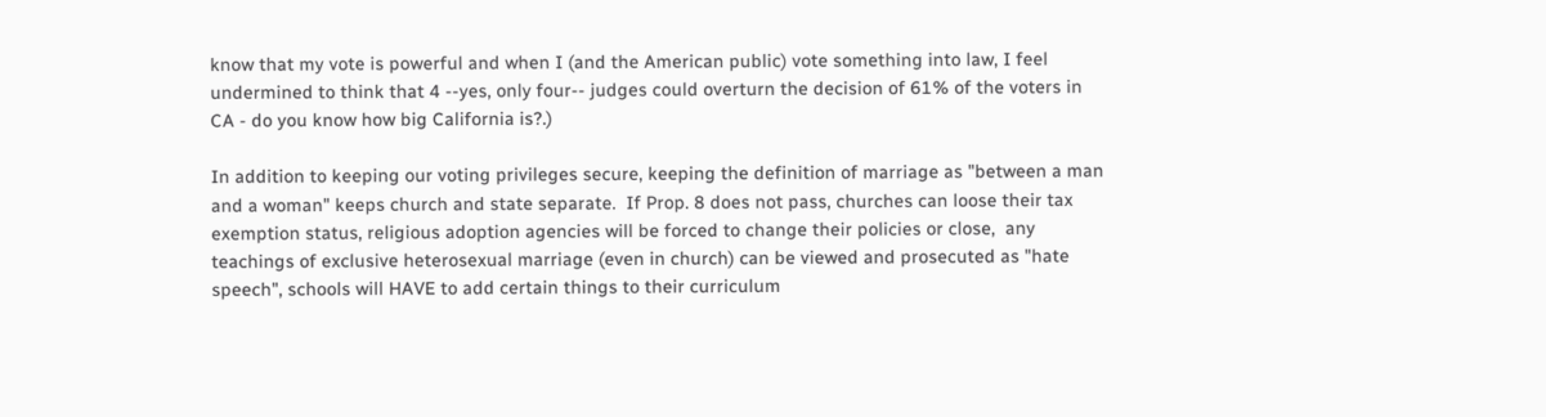know that my vote is powerful and when I (and the American public) vote something into law, I feel undermined to think that 4 --yes, only four-- judges could overturn the decision of 61% of the voters in CA - do you know how big California is?.)

In addition to keeping our voting privileges secure, keeping the definition of marriage as "between a man and a woman" keeps church and state separate.  If Prop. 8 does not pass, churches can loose their tax exemption status, religious adoption agencies will be forced to change their policies or close,  any teachings of exclusive heterosexual marriage (even in church) can be viewed and prosecuted as "hate speech", schools will HAVE to add certain things to their curriculum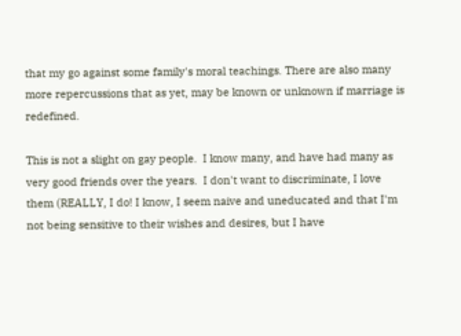that my go against some family's moral teachings. There are also many more repercussions that as yet, may be known or unknown if marriage is redefined.

This is not a slight on gay people.  I know many, and have had many as very good friends over the years.  I don't want to discriminate, I love them (REALLY, I do! I know, I seem naive and uneducated and that I'm not being sensitive to their wishes and desires, but I have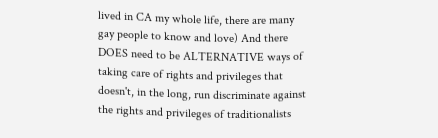lived in CA my whole life, there are many gay people to know and love) And there DOES need to be ALTERNATIVE ways of taking care of rights and privileges that doesn't, in the long, run discriminate against the rights and privileges of traditionalists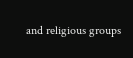and religious groups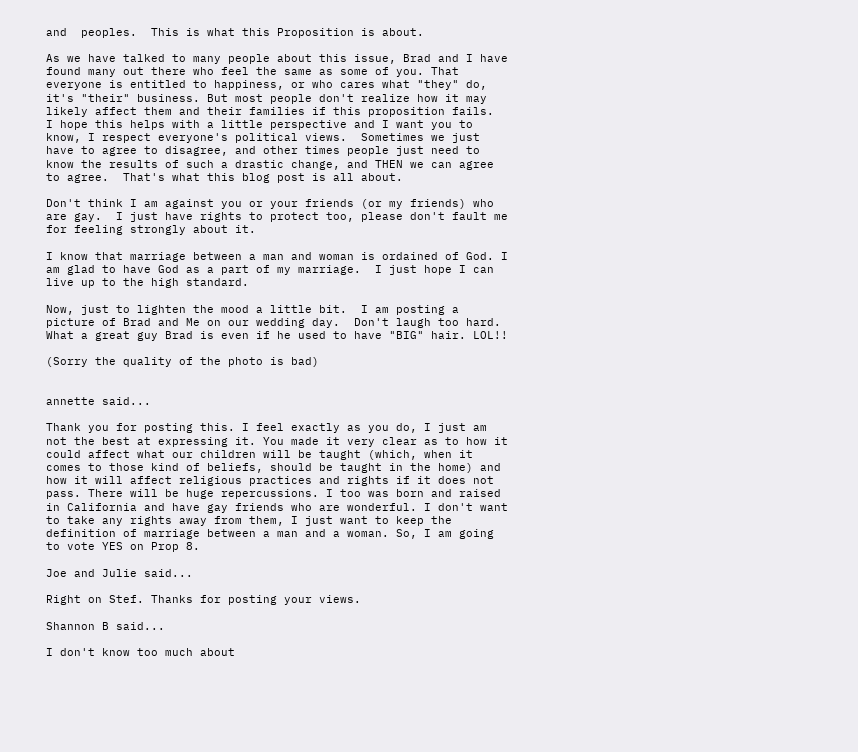and  peoples.  This is what this Proposition is about.

As we have talked to many people about this issue, Brad and I have found many out there who feel the same as some of you. That everyone is entitled to happiness, or who cares what "they" do, it's "their" business. But most people don't realize how it may likely affect them and their families if this proposition fails.  I hope this helps with a little perspective and I want you to know, I respect everyone's political views.  Sometimes we just have to agree to disagree, and other times people just need to know the results of such a drastic change, and THEN we can agree to agree.  That's what this blog post is all about.

Don't think I am against you or your friends (or my friends) who are gay.  I just have rights to protect too, please don't fault me for feeling strongly about it.

I know that marriage between a man and woman is ordained of God. I am glad to have God as a part of my marriage.  I just hope I can live up to the high standard.

Now, just to lighten the mood a little bit.  I am posting a picture of Brad and Me on our wedding day.  Don't laugh too hard.  What a great guy Brad is even if he used to have "BIG" hair. LOL!!

(Sorry the quality of the photo is bad)


annette said...

Thank you for posting this. I feel exactly as you do, I just am not the best at expressing it. You made it very clear as to how it could affect what our children will be taught (which, when it comes to those kind of beliefs, should be taught in the home) and how it will affect religious practices and rights if it does not pass. There will be huge repercussions. I too was born and raised in California and have gay friends who are wonderful. I don't want to take any rights away from them, I just want to keep the definition of marriage between a man and a woman. So, I am going to vote YES on Prop 8.

Joe and Julie said...

Right on Stef. Thanks for posting your views.

Shannon B said...

I don't know too much about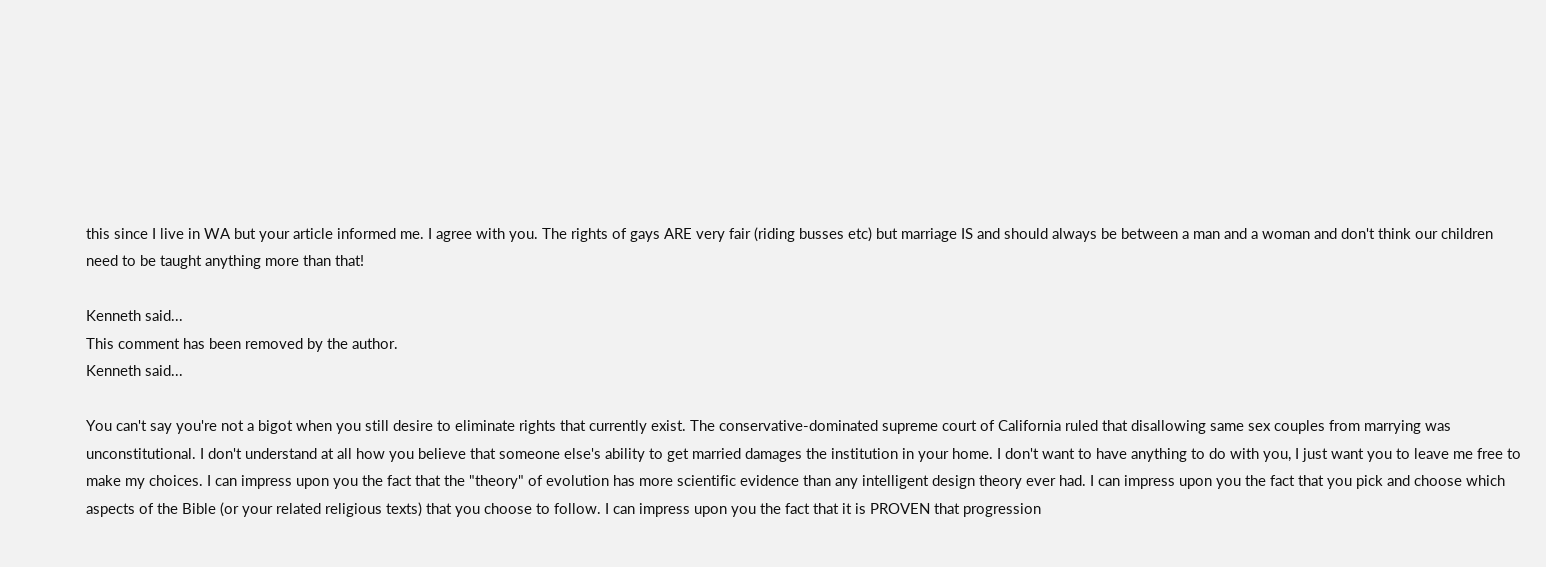this since I live in WA but your article informed me. I agree with you. The rights of gays ARE very fair (riding busses etc) but marriage IS and should always be between a man and a woman and don't think our children need to be taught anything more than that!

Kenneth said...
This comment has been removed by the author.
Kenneth said...

You can't say you're not a bigot when you still desire to eliminate rights that currently exist. The conservative-dominated supreme court of California ruled that disallowing same sex couples from marrying was unconstitutional. I don't understand at all how you believe that someone else's ability to get married damages the institution in your home. I don't want to have anything to do with you, I just want you to leave me free to make my choices. I can impress upon you the fact that the "theory" of evolution has more scientific evidence than any intelligent design theory ever had. I can impress upon you the fact that you pick and choose which aspects of the Bible (or your related religious texts) that you choose to follow. I can impress upon you the fact that it is PROVEN that progression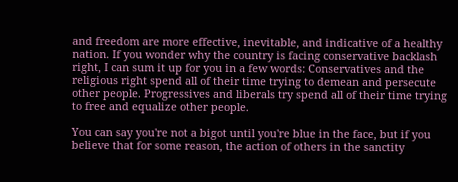and freedom are more effective, inevitable, and indicative of a healthy nation. If you wonder why the country is facing conservative backlash right, I can sum it up for you in a few words: Conservatives and the religious right spend all of their time trying to demean and persecute other people. Progressives and liberals try spend all of their time trying to free and equalize other people.

You can say you're not a bigot until you're blue in the face, but if you believe that for some reason, the action of others in the sanctity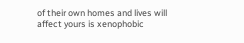of their own homes and lives will affect yours is xenophobic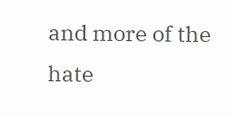and more of the hate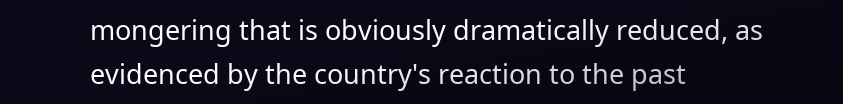mongering that is obviously dramatically reduced, as evidenced by the country's reaction to the past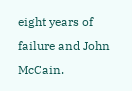eight years of failure and John McCain.